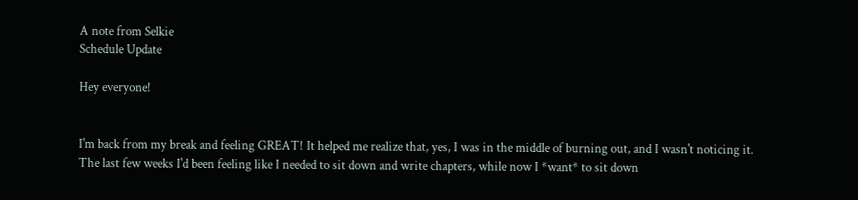A note from Selkie
Schedule Update

Hey everyone!


I'm back from my break and feeling GREAT! It helped me realize that, yes, I was in the middle of burning out, and I wasn't noticing it. The last few weeks I'd been feeling like I needed to sit down and write chapters, while now I *want* to sit down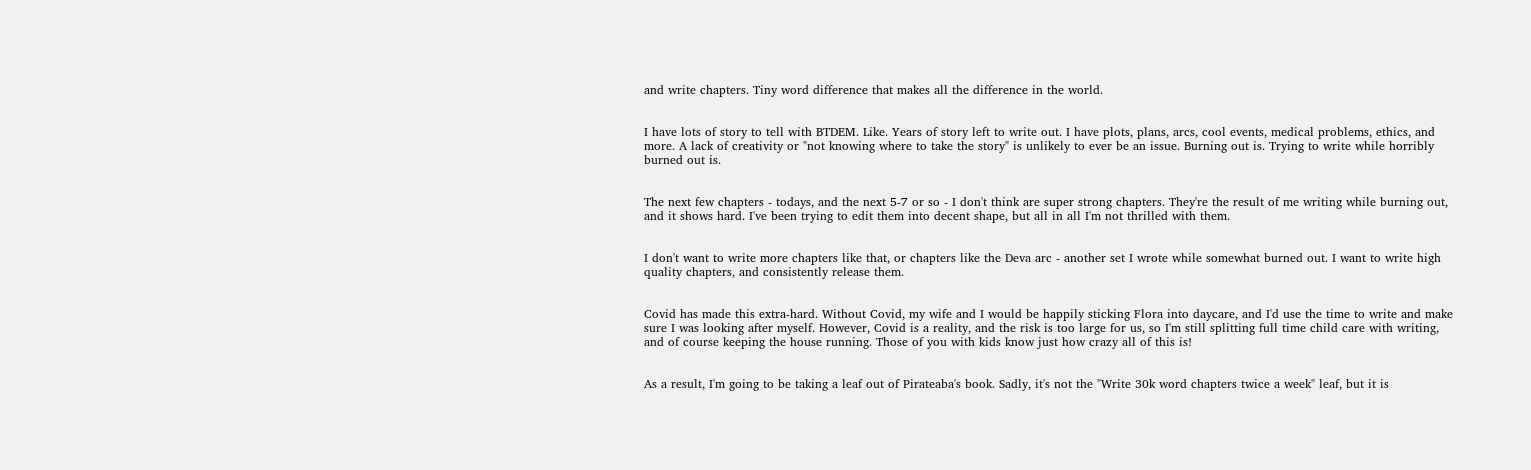and write chapters. Tiny word difference that makes all the difference in the world.


I have lots of story to tell with BTDEM. Like. Years of story left to write out. I have plots, plans, arcs, cool events, medical problems, ethics, and more. A lack of creativity or "not knowing where to take the story" is unlikely to ever be an issue. Burning out is. Trying to write while horribly burned out is.


The next few chapters - todays, and the next 5-7 or so - I don't think are super strong chapters. They're the result of me writing while burning out, and it shows hard. I've been trying to edit them into decent shape, but all in all I'm not thrilled with them.


I don't want to write more chapters like that, or chapters like the Deva arc - another set I wrote while somewhat burned out. I want to write high quality chapters, and consistently release them.


Covid has made this extra-hard. Without Covid, my wife and I would be happily sticking Flora into daycare, and I'd use the time to write and make sure I was looking after myself. However, Covid is a reality, and the risk is too large for us, so I'm still splitting full time child care with writing, and of course keeping the house running. Those of you with kids know just how crazy all of this is!


As a result, I'm going to be taking a leaf out of Pirateaba's book. Sadly, it's not the "Write 30k word chapters twice a week" leaf, but it is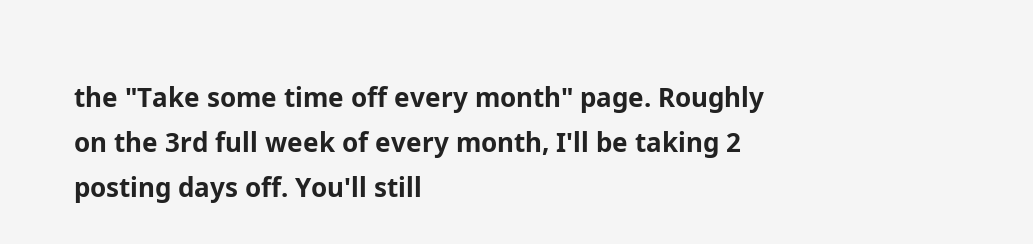the "Take some time off every month" page. Roughly on the 3rd full week of every month, I'll be taking 2 posting days off. You'll still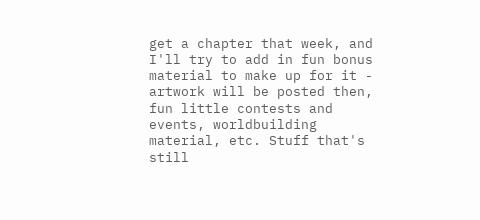get a chapter that week, and I'll try to add in fun bonus material to make up for it - artwork will be posted then, fun little contests and events, worldbuilding material, etc. Stuff that's still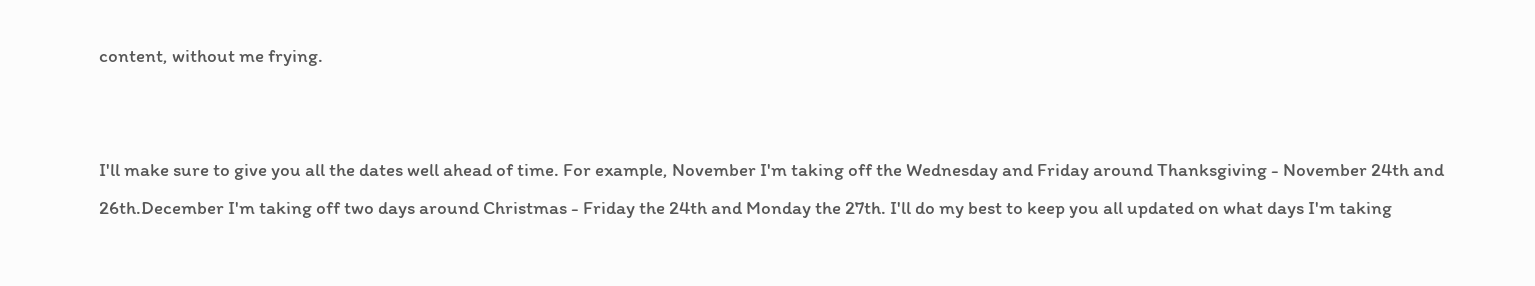content, without me frying.


I'll make sure to give you all the dates well ahead of time. For example, November I'm taking off the Wednesday and Friday around Thanksgiving - November 24th and 26th.December I'm taking off two days around Christmas - Friday the 24th and Monday the 27th. I'll do my best to keep you all updated on what days I'm taking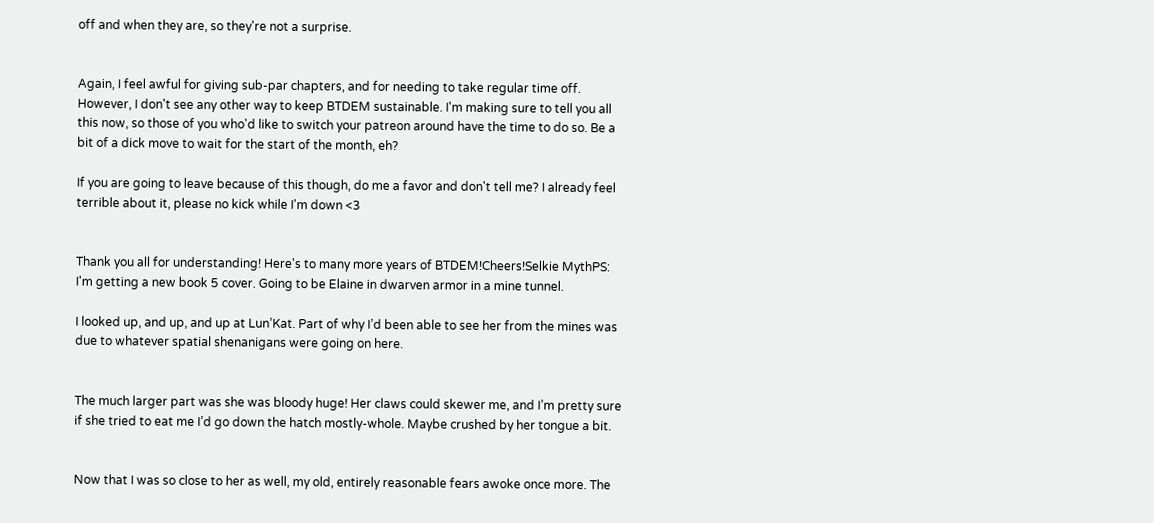off and when they are, so they're not a surprise.


Again, I feel awful for giving sub-par chapters, and for needing to take regular time off. However, I don't see any other way to keep BTDEM sustainable. I'm making sure to tell you all this now, so those of you who'd like to switch your patreon around have the time to do so. Be a bit of a dick move to wait for the start of the month, eh?

If you are going to leave because of this though, do me a favor and don't tell me? I already feel terrible about it, please no kick while I'm down <3


Thank you all for understanding! Here's to many more years of BTDEM!Cheers!Selkie MythPS: I'm getting a new book 5 cover. Going to be Elaine in dwarven armor in a mine tunnel.

I looked up, and up, and up at Lun’Kat. Part of why I’d been able to see her from the mines was due to whatever spatial shenanigans were going on here.


The much larger part was she was bloody huge! Her claws could skewer me, and I’m pretty sure if she tried to eat me I’d go down the hatch mostly-whole. Maybe crushed by her tongue a bit.


Now that I was so close to her as well, my old, entirely reasonable fears awoke once more. The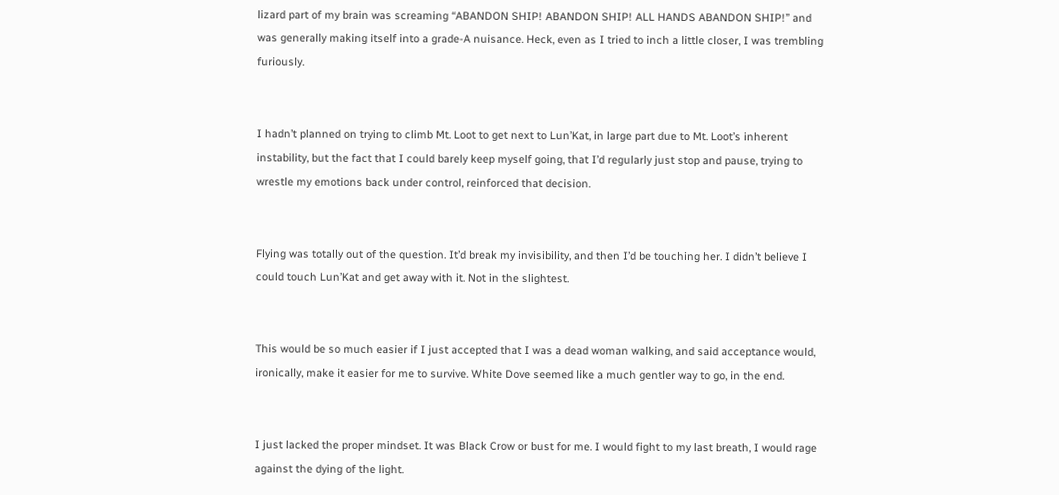lizard part of my brain was screaming “ABANDON SHIP! ABANDON SHIP! ALL HANDS ABANDON SHIP!” and was generally making itself into a grade-A nuisance. Heck, even as I tried to inch a little closer, I was trembling furiously.


I hadn’t planned on trying to climb Mt. Loot to get next to Lun’Kat, in large part due to Mt. Loot’s inherent instability, but the fact that I could barely keep myself going, that I’d regularly just stop and pause, trying to wrestle my emotions back under control, reinforced that decision.


Flying was totally out of the question. It’d break my invisibility, and then I’d be touching her. I didn’t believe I could touch Lun’Kat and get away with it. Not in the slightest.


This would be so much easier if I just accepted that I was a dead woman walking, and said acceptance would, ironically, make it easier for me to survive. White Dove seemed like a much gentler way to go, in the end.


I just lacked the proper mindset. It was Black Crow or bust for me. I would fight to my last breath, I would rage against the dying of the light.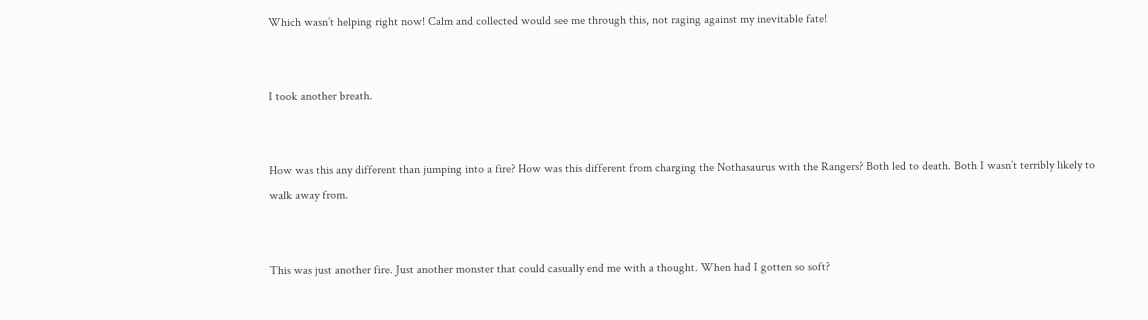Which wasn’t helping right now! Calm and collected would see me through this, not raging against my inevitable fate!


I took another breath.


How was this any different than jumping into a fire? How was this different from charging the Nothasaurus with the Rangers? Both led to death. Both I wasn’t terribly likely to walk away from.


This was just another fire. Just another monster that could casually end me with a thought. When had I gotten so soft?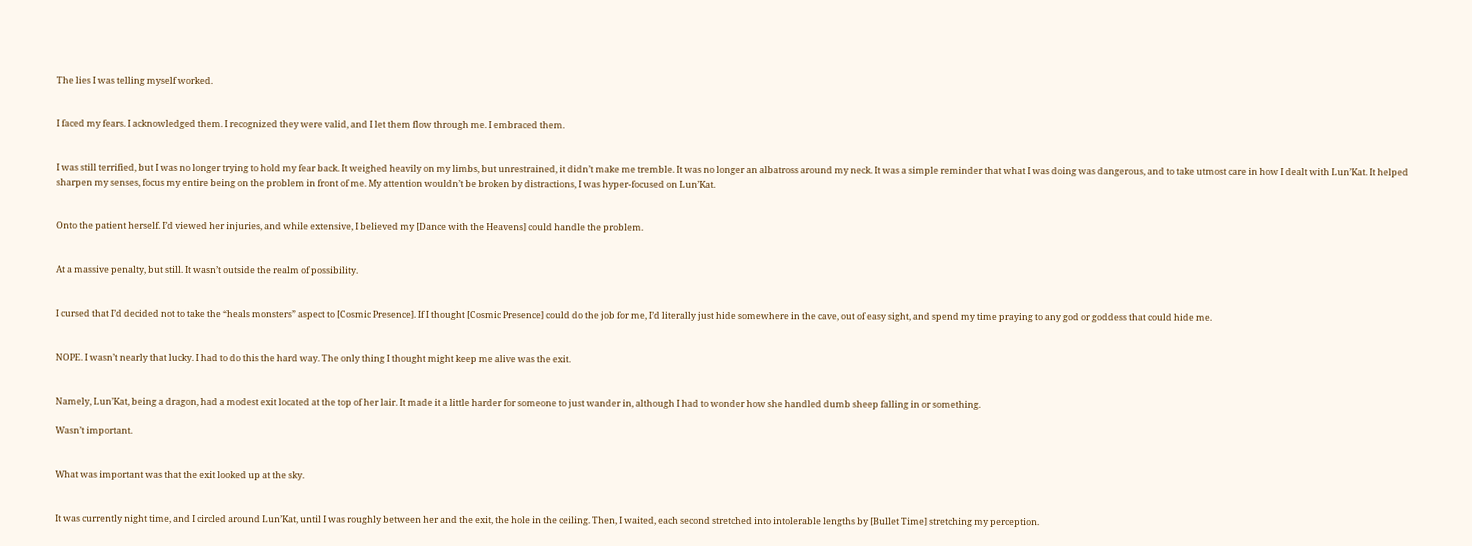The lies I was telling myself worked.


I faced my fears. I acknowledged them. I recognized they were valid, and I let them flow through me. I embraced them.


I was still terrified, but I was no longer trying to hold my fear back. It weighed heavily on my limbs, but unrestrained, it didn’t make me tremble. It was no longer an albatross around my neck. It was a simple reminder that what I was doing was dangerous, and to take utmost care in how I dealt with Lun’Kat. It helped sharpen my senses, focus my entire being on the problem in front of me. My attention wouldn’t be broken by distractions, I was hyper-focused on Lun’Kat.


Onto the patient herself. I’d viewed her injuries, and while extensive, I believed my [Dance with the Heavens] could handle the problem.


At a massive penalty, but still. It wasn’t outside the realm of possibility.


I cursed that I’d decided not to take the “heals monsters” aspect to [Cosmic Presence]. If I thought [Cosmic Presence] could do the job for me, I’d literally just hide somewhere in the cave, out of easy sight, and spend my time praying to any god or goddess that could hide me.


NOPE. I wasn’t nearly that lucky. I had to do this the hard way. The only thing I thought might keep me alive was the exit.


Namely, Lun’Kat, being a dragon, had a modest exit located at the top of her lair. It made it a little harder for someone to just wander in, although I had to wonder how she handled dumb sheep falling in or something.

Wasn’t important.


What was important was that the exit looked up at the sky.


It was currently night time, and I circled around Lun’Kat, until I was roughly between her and the exit, the hole in the ceiling. Then, I waited, each second stretched into intolerable lengths by [Bullet Time] stretching my perception.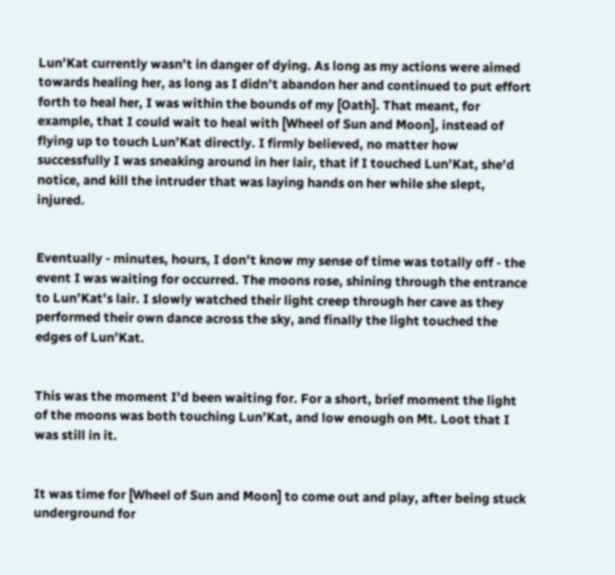Lun’Kat currently wasn’t in danger of dying. As long as my actions were aimed towards healing her, as long as I didn’t abandon her and continued to put effort forth to heal her, I was within the bounds of my [Oath]. That meant, for example, that I could wait to heal with [Wheel of Sun and Moon], instead of flying up to touch Lun’Kat directly. I firmly believed, no matter how successfully I was sneaking around in her lair, that if I touched Lun’Kat, she’d notice, and kill the intruder that was laying hands on her while she slept, injured.


Eventually - minutes, hours, I don’t know my sense of time was totally off - the event I was waiting for occurred. The moons rose, shining through the entrance to Lun’Kat’s lair. I slowly watched their light creep through her cave as they performed their own dance across the sky, and finally the light touched the edges of Lun’Kat.


This was the moment I’d been waiting for. For a short, brief moment the light of the moons was both touching Lun’Kat, and low enough on Mt. Loot that I was still in it.


It was time for [Wheel of Sun and Moon] to come out and play, after being stuck underground for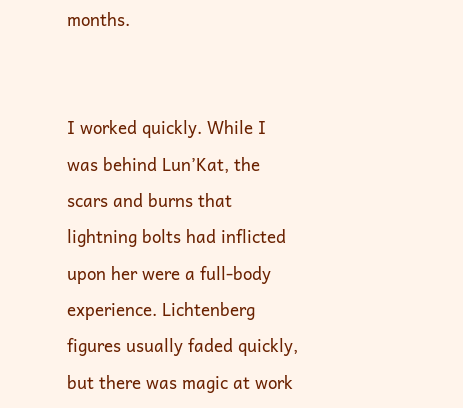months.


I worked quickly. While I was behind Lun’Kat, the scars and burns that lightning bolts had inflicted upon her were a full-body experience. Lichtenberg figures usually faded quickly, but there was magic at work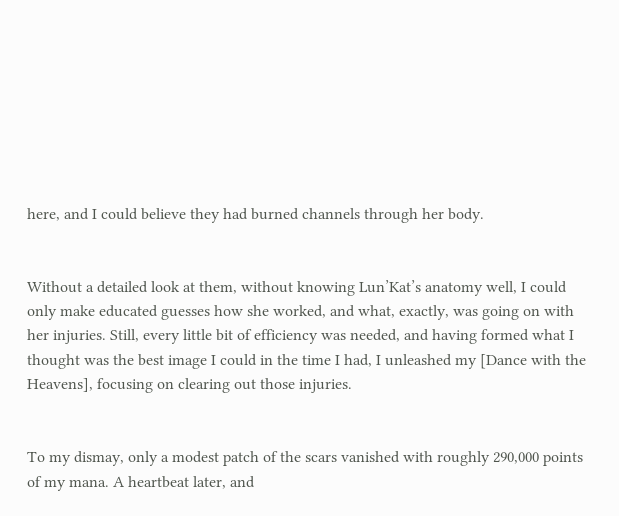here, and I could believe they had burned channels through her body.


Without a detailed look at them, without knowing Lun’Kat’s anatomy well, I could only make educated guesses how she worked, and what, exactly, was going on with her injuries. Still, every little bit of efficiency was needed, and having formed what I thought was the best image I could in the time I had, I unleashed my [Dance with the Heavens], focusing on clearing out those injuries.


To my dismay, only a modest patch of the scars vanished with roughly 290,000 points of my mana. A heartbeat later, and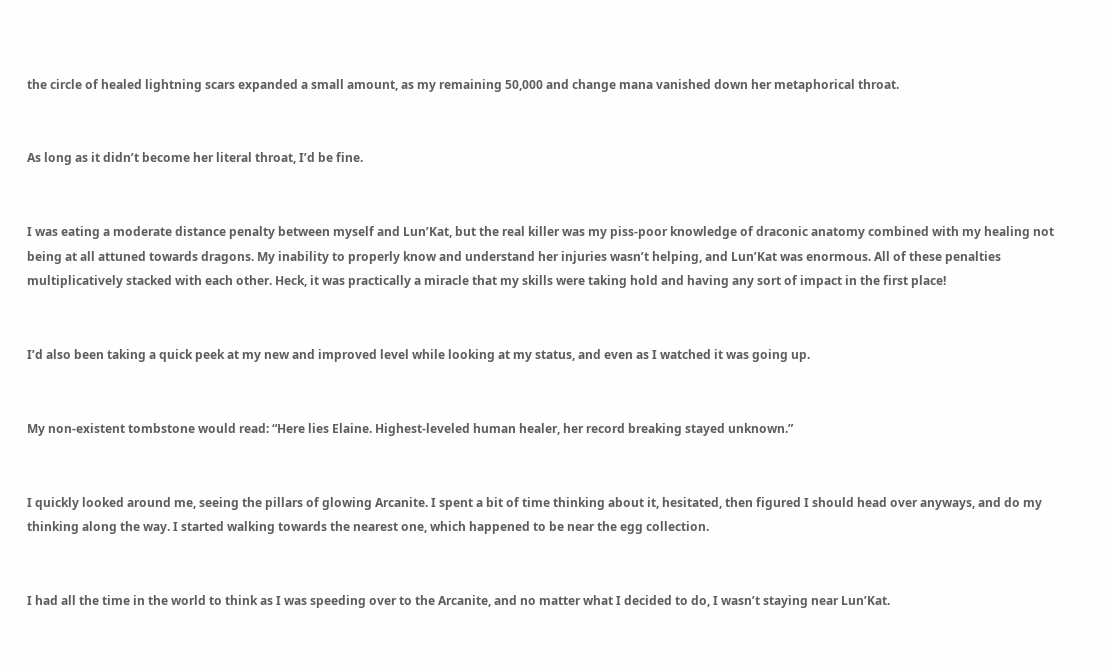the circle of healed lightning scars expanded a small amount, as my remaining 50,000 and change mana vanished down her metaphorical throat.


As long as it didn’t become her literal throat, I’d be fine.


I was eating a moderate distance penalty between myself and Lun’Kat, but the real killer was my piss-poor knowledge of draconic anatomy combined with my healing not being at all attuned towards dragons. My inability to properly know and understand her injuries wasn’t helping, and Lun’Kat was enormous. All of these penalties multiplicatively stacked with each other. Heck, it was practically a miracle that my skills were taking hold and having any sort of impact in the first place!


I’d also been taking a quick peek at my new and improved level while looking at my status, and even as I watched it was going up.


My non-existent tombstone would read: “Here lies Elaine. Highest-leveled human healer, her record breaking stayed unknown.”


I quickly looked around me, seeing the pillars of glowing Arcanite. I spent a bit of time thinking about it, hesitated, then figured I should head over anyways, and do my thinking along the way. I started walking towards the nearest one, which happened to be near the egg collection.


I had all the time in the world to think as I was speeding over to the Arcanite, and no matter what I decided to do, I wasn’t staying near Lun’Kat.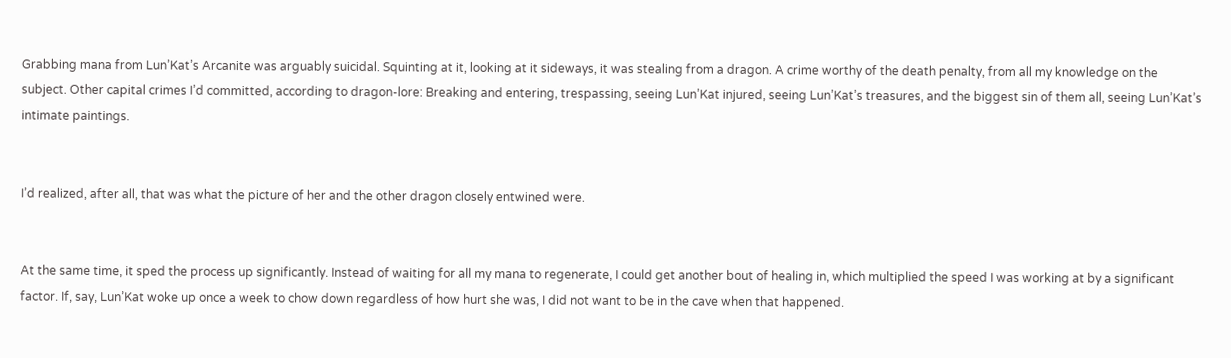Grabbing mana from Lun’Kat’s Arcanite was arguably suicidal. Squinting at it, looking at it sideways, it was stealing from a dragon. A crime worthy of the death penalty, from all my knowledge on the subject. Other capital crimes I’d committed, according to dragon-lore: Breaking and entering, trespassing, seeing Lun’Kat injured, seeing Lun’Kat’s treasures, and the biggest sin of them all, seeing Lun’Kat’s intimate paintings.


I’d realized, after all, that was what the picture of her and the other dragon closely entwined were.


At the same time, it sped the process up significantly. Instead of waiting for all my mana to regenerate, I could get another bout of healing in, which multiplied the speed I was working at by a significant factor. If, say, Lun’Kat woke up once a week to chow down regardless of how hurt she was, I did not want to be in the cave when that happened.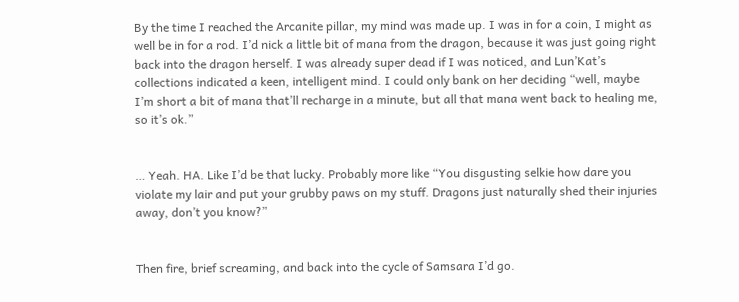By the time I reached the Arcanite pillar, my mind was made up. I was in for a coin, I might as well be in for a rod. I’d nick a little bit of mana from the dragon, because it was just going right back into the dragon herself. I was already super dead if I was noticed, and Lun’Kat’s collections indicated a keen, intelligent mind. I could only bank on her deciding “well, maybe I’m short a bit of mana that’ll recharge in a minute, but all that mana went back to healing me, so it’s ok.”


… Yeah. HA. Like I’d be that lucky. Probably more like “You disgusting selkie how dare you violate my lair and put your grubby paws on my stuff. Dragons just naturally shed their injuries away, don’t you know?”


Then fire, brief screaming, and back into the cycle of Samsara I’d go.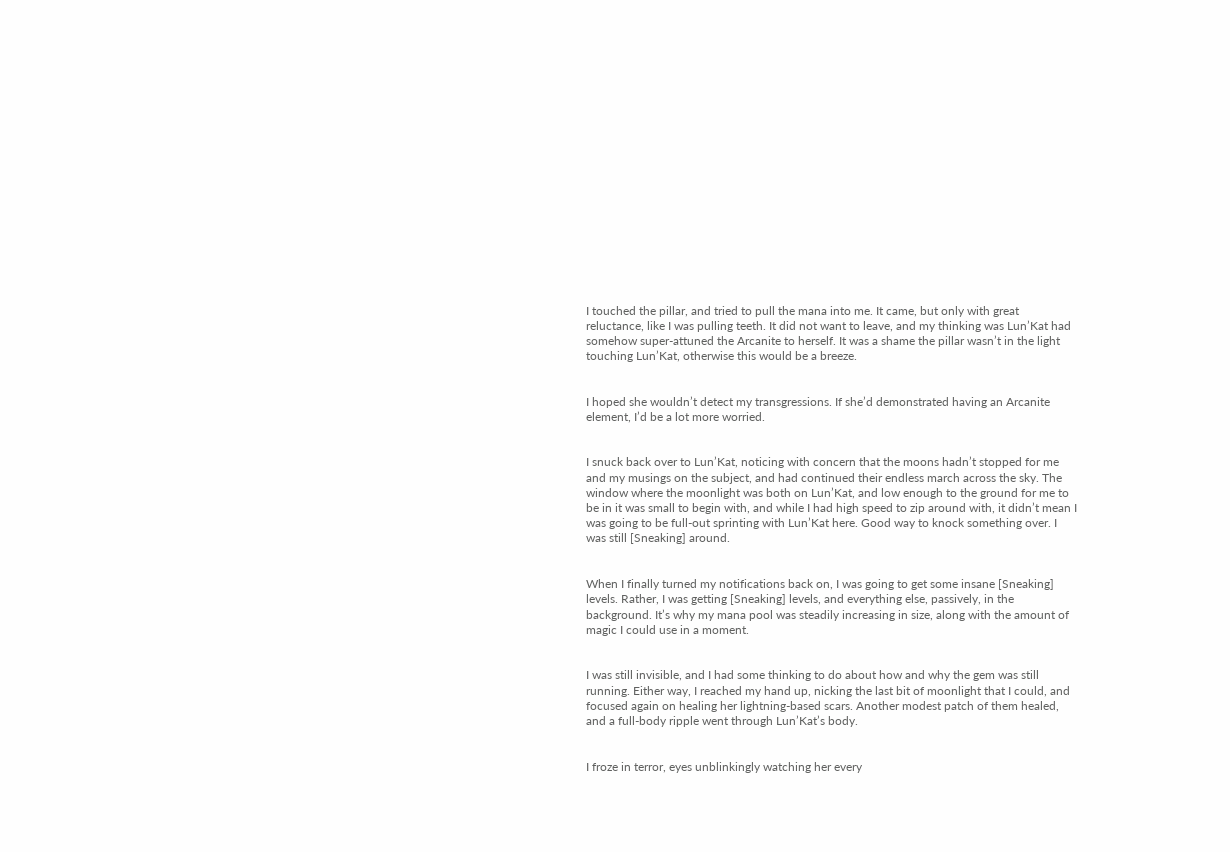I touched the pillar, and tried to pull the mana into me. It came, but only with great reluctance, like I was pulling teeth. It did not want to leave, and my thinking was Lun’Kat had somehow super-attuned the Arcanite to herself. It was a shame the pillar wasn’t in the light touching Lun’Kat, otherwise this would be a breeze.


I hoped she wouldn’t detect my transgressions. If she’d demonstrated having an Arcanite element, I’d be a lot more worried.


I snuck back over to Lun’Kat, noticing with concern that the moons hadn’t stopped for me and my musings on the subject, and had continued their endless march across the sky. The window where the moonlight was both on Lun’Kat, and low enough to the ground for me to be in it was small to begin with, and while I had high speed to zip around with, it didn’t mean I was going to be full-out sprinting with Lun’Kat here. Good way to knock something over. I was still [Sneaking] around.


When I finally turned my notifications back on, I was going to get some insane [Sneaking] levels. Rather, I was getting [Sneaking] levels, and everything else, passively, in the background. It’s why my mana pool was steadily increasing in size, along with the amount of magic I could use in a moment.


I was still invisible, and I had some thinking to do about how and why the gem was still running. Either way, I reached my hand up, nicking the last bit of moonlight that I could, and focused again on healing her lightning-based scars. Another modest patch of them healed, and a full-body ripple went through Lun’Kat’s body.


I froze in terror, eyes unblinkingly watching her every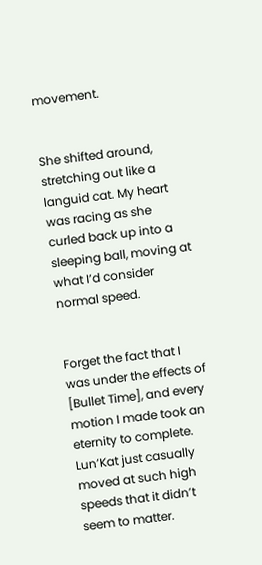movement.


She shifted around, stretching out like a languid cat. My heart was racing as she curled back up into a sleeping ball, moving at what I’d consider normal speed.


Forget the fact that I was under the effects of [Bullet Time], and every motion I made took an eternity to complete. Lun’Kat just casually moved at such high speeds that it didn’t seem to matter.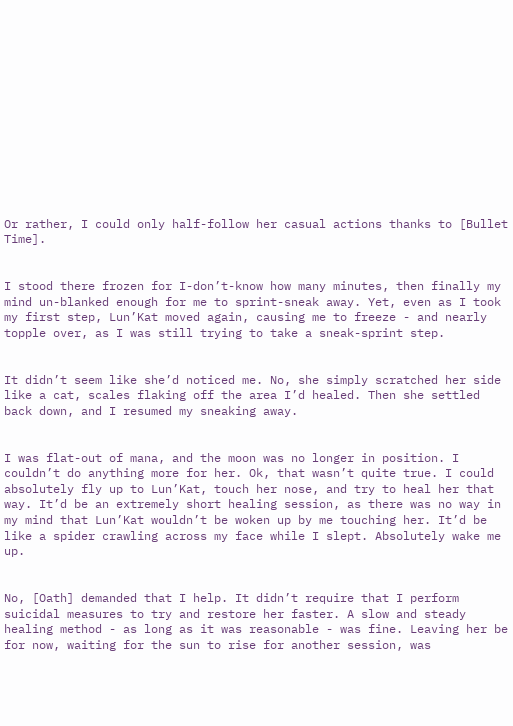Or rather, I could only half-follow her casual actions thanks to [Bullet Time].


I stood there frozen for I-don’t-know how many minutes, then finally my mind un-blanked enough for me to sprint-sneak away. Yet, even as I took my first step, Lun’Kat moved again, causing me to freeze - and nearly topple over, as I was still trying to take a sneak-sprint step.


It didn’t seem like she’d noticed me. No, she simply scratched her side like a cat, scales flaking off the area I’d healed. Then she settled back down, and I resumed my sneaking away.


I was flat-out of mana, and the moon was no longer in position. I couldn’t do anything more for her. Ok, that wasn’t quite true. I could absolutely fly up to Lun’Kat, touch her nose, and try to heal her that way. It’d be an extremely short healing session, as there was no way in my mind that Lun’Kat wouldn’t be woken up by me touching her. It’d be like a spider crawling across my face while I slept. Absolutely wake me up.


No, [Oath] demanded that I help. It didn’t require that I perform suicidal measures to try and restore her faster. A slow and steady healing method - as long as it was reasonable - was fine. Leaving her be for now, waiting for the sun to rise for another session, was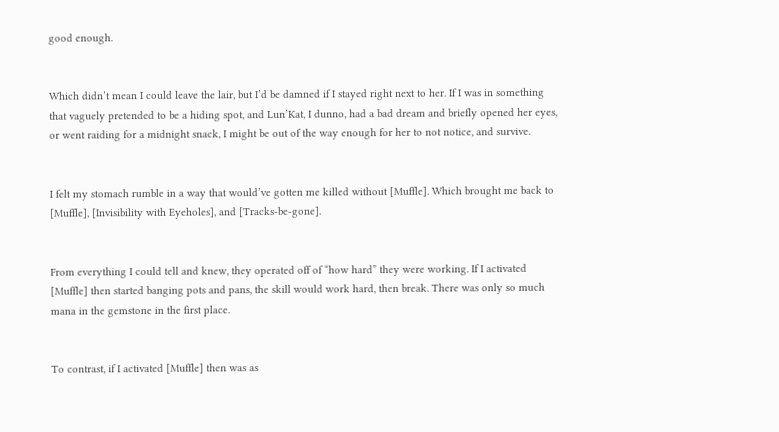good enough.


Which didn’t mean I could leave the lair, but I’d be damned if I stayed right next to her. If I was in something that vaguely pretended to be a hiding spot, and Lun’Kat, I dunno, had a bad dream and briefly opened her eyes, or went raiding for a midnight snack, I might be out of the way enough for her to not notice, and survive.


I felt my stomach rumble in a way that would’ve gotten me killed without [Muffle]. Which brought me back to [Muffle], [Invisibility with Eyeholes], and [Tracks-be-gone].


From everything I could tell and knew, they operated off of “how hard” they were working. If I activated [Muffle] then started banging pots and pans, the skill would work hard, then break. There was only so much mana in the gemstone in the first place.


To contrast, if I activated [Muffle] then was as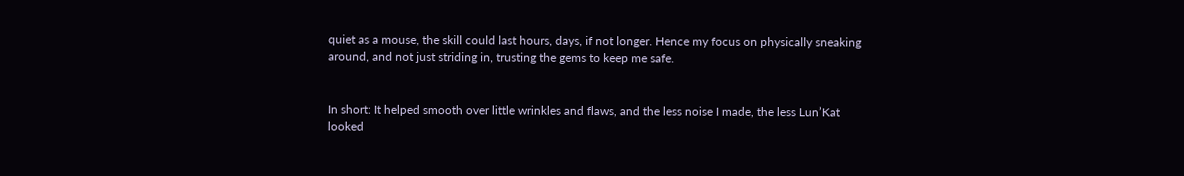quiet as a mouse, the skill could last hours, days, if not longer. Hence my focus on physically sneaking around, and not just striding in, trusting the gems to keep me safe.


In short: It helped smooth over little wrinkles and flaws, and the less noise I made, the less Lun’Kat looked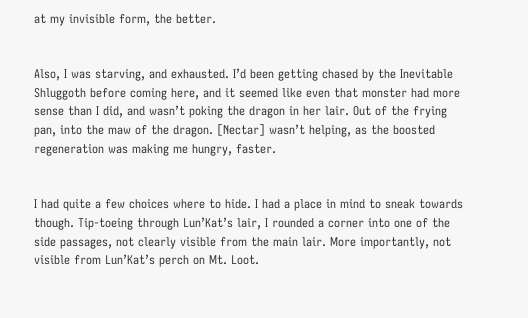at my invisible form, the better.


Also, I was starving, and exhausted. I’d been getting chased by the Inevitable Shluggoth before coming here, and it seemed like even that monster had more sense than I did, and wasn’t poking the dragon in her lair. Out of the frying pan, into the maw of the dragon. [Nectar] wasn’t helping, as the boosted regeneration was making me hungry, faster.


I had quite a few choices where to hide. I had a place in mind to sneak towards though. Tip-toeing through Lun’Kat’s lair, I rounded a corner into one of the side passages, not clearly visible from the main lair. More importantly, not visible from Lun’Kat’s perch on Mt. Loot.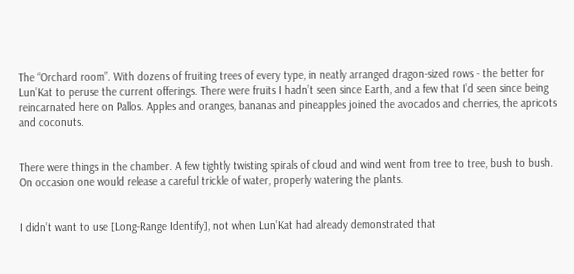The “Orchard room”. With dozens of fruiting trees of every type, in neatly arranged dragon-sized rows - the better for Lun’Kat to peruse the current offerings. There were fruits I hadn’t seen since Earth, and a few that I’d seen since being reincarnated here on Pallos. Apples and oranges, bananas and pineapples joined the avocados and cherries, the apricots and coconuts.


There were things in the chamber. A few tightly twisting spirals of cloud and wind went from tree to tree, bush to bush. On occasion one would release a careful trickle of water, properly watering the plants.


I didn’t want to use [Long-Range Identify], not when Lun’Kat had already demonstrated that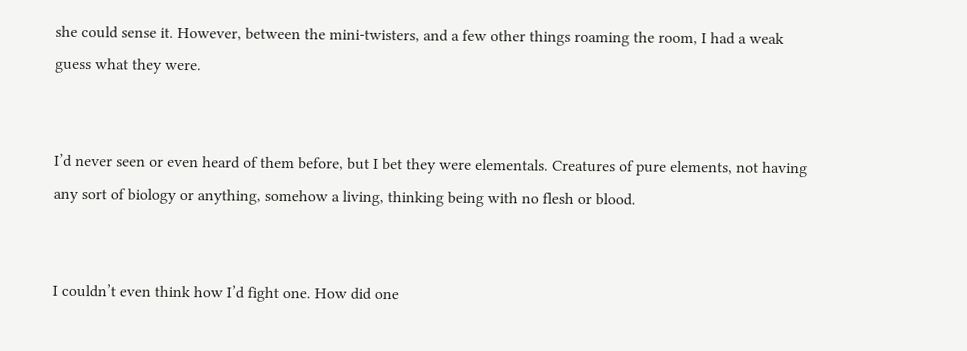she could sense it. However, between the mini-twisters, and a few other things roaming the room, I had a weak guess what they were.


I’d never seen or even heard of them before, but I bet they were elementals. Creatures of pure elements, not having any sort of biology or anything, somehow a living, thinking being with no flesh or blood.


I couldn’t even think how I’d fight one. How did one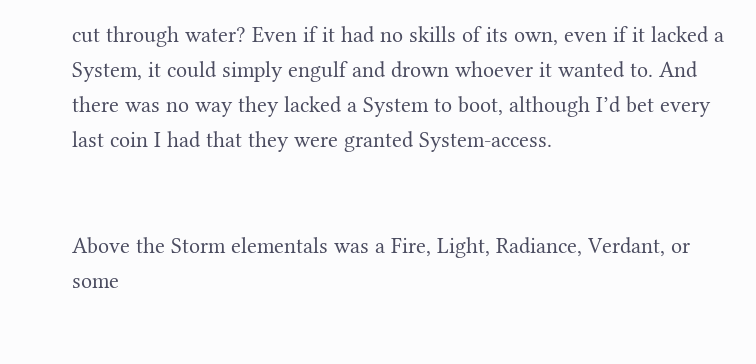cut through water? Even if it had no skills of its own, even if it lacked a System, it could simply engulf and drown whoever it wanted to. And there was no way they lacked a System to boot, although I’d bet every last coin I had that they were granted System-access.


Above the Storm elementals was a Fire, Light, Radiance, Verdant, or some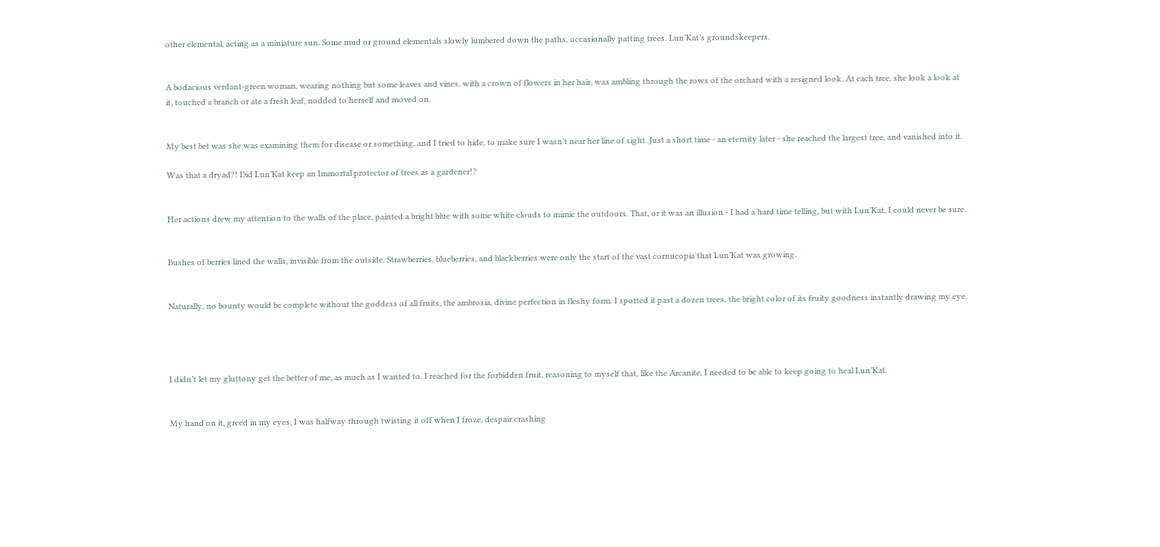other elemental, acting as a miniature sun. Some mud or ground elementals slowly lumbered down the paths, occasionally patting trees. Lun’Kat’s groundskeepers.


A bodacious verdant-green woman, wearing nothing but some leaves and vines, with a crown of flowers in her hair, was ambling through the rows of the orchard with a resigned look. At each tree, she look a look at it, touched a branch or ate a fresh leaf, nodded to herself and moved on.


My best bet was she was examining them for disease or something, and I tried to hide, to make sure I wasn’t near her line of sight. Just a short time - an eternity later - she reached the largest tree, and vanished into it.

Was that a dryad?! Did Lun’Kat keep an Immortal protector of trees as a gardener!?


Her actions drew my attention to the walls of the place, painted a bright blue with some white clouds to mimic the outdoors. That, or it was an illusion - I had a hard time telling, but with Lun’Kat, I could never be sure.


Bushes of berries lined the walls, invisible from the outside. Strawberries, blueberries, and blackberries were only the start of the vast cornucopia that Lun’Kat was growing.


Naturally, no bounty would be complete without the goddess of all fruits, the ambrosia, divine perfection in fleshy form. I spotted it past a dozen trees, the bright color of its fruity goodness instantly drawing my eye.




I didn’t let my gluttony get the better of me, as much as I wanted to. I reached for the forbidden fruit, reasoning to myself that, like the Arcanite, I needed to be able to keep going to heal Lun’Kat.


My hand on it, greed in my eyes, I was halfway through twisting it off when I froze, despair crashing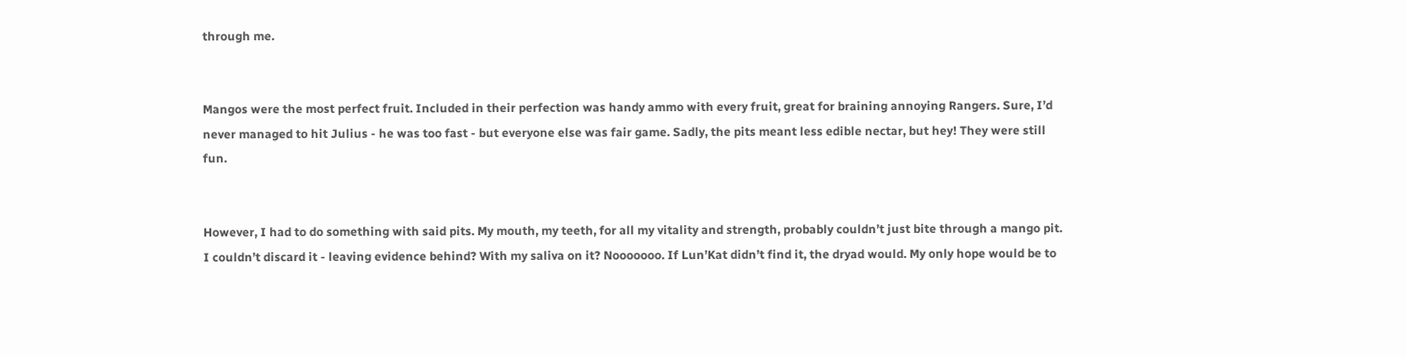through me.


Mangos were the most perfect fruit. Included in their perfection was handy ammo with every fruit, great for braining annoying Rangers. Sure, I’d never managed to hit Julius - he was too fast - but everyone else was fair game. Sadly, the pits meant less edible nectar, but hey! They were still fun.


However, I had to do something with said pits. My mouth, my teeth, for all my vitality and strength, probably couldn’t just bite through a mango pit. I couldn’t discard it - leaving evidence behind? With my saliva on it? Nooooooo. If Lun’Kat didn’t find it, the dryad would. My only hope would be to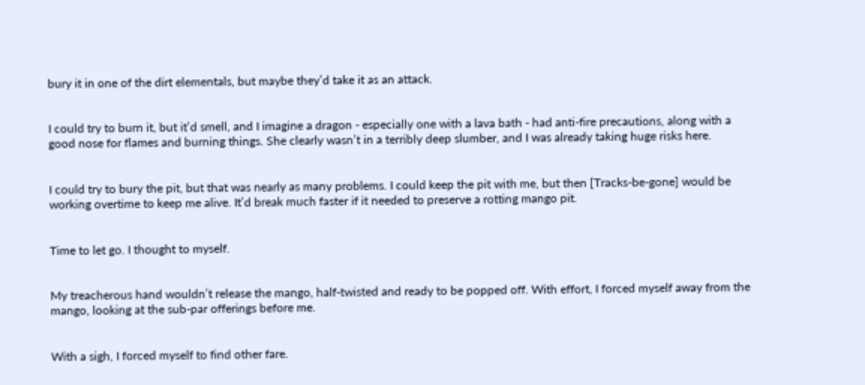bury it in one of the dirt elementals, but maybe they’d take it as an attack.


I could try to burn it, but it’d smell, and I imagine a dragon - especially one with a lava bath - had anti-fire precautions, along with a good nose for flames and burning things. She clearly wasn’t in a terribly deep slumber, and I was already taking huge risks here.


I could try to bury the pit, but that was nearly as many problems. I could keep the pit with me, but then [Tracks-be-gone] would be working overtime to keep me alive. It’d break much faster if it needed to preserve a rotting mango pit.


Time to let go. I thought to myself.


My treacherous hand wouldn’t release the mango, half-twisted and ready to be popped off. With effort, I forced myself away from the mango, looking at the sub-par offerings before me.


With a sigh, I forced myself to find other fare.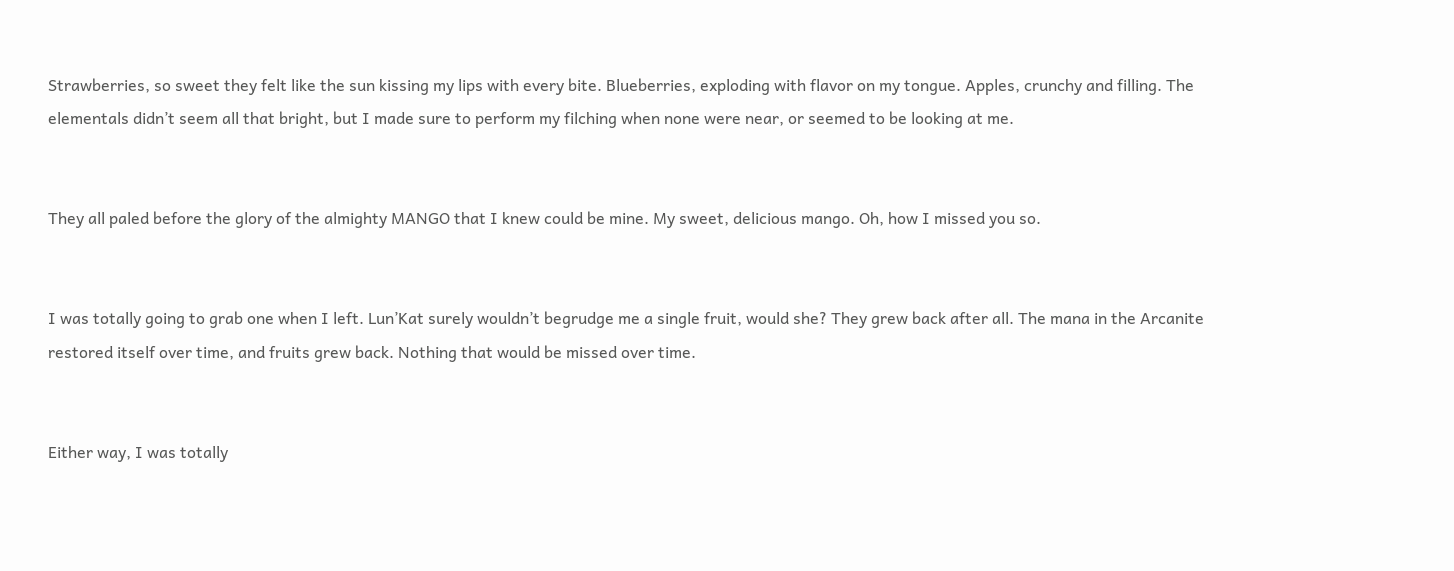Strawberries, so sweet they felt like the sun kissing my lips with every bite. Blueberries, exploding with flavor on my tongue. Apples, crunchy and filling. The elementals didn’t seem all that bright, but I made sure to perform my filching when none were near, or seemed to be looking at me.


They all paled before the glory of the almighty MANGO that I knew could be mine. My sweet, delicious mango. Oh, how I missed you so.


I was totally going to grab one when I left. Lun’Kat surely wouldn’t begrudge me a single fruit, would she? They grew back after all. The mana in the Arcanite restored itself over time, and fruits grew back. Nothing that would be missed over time.


Either way, I was totally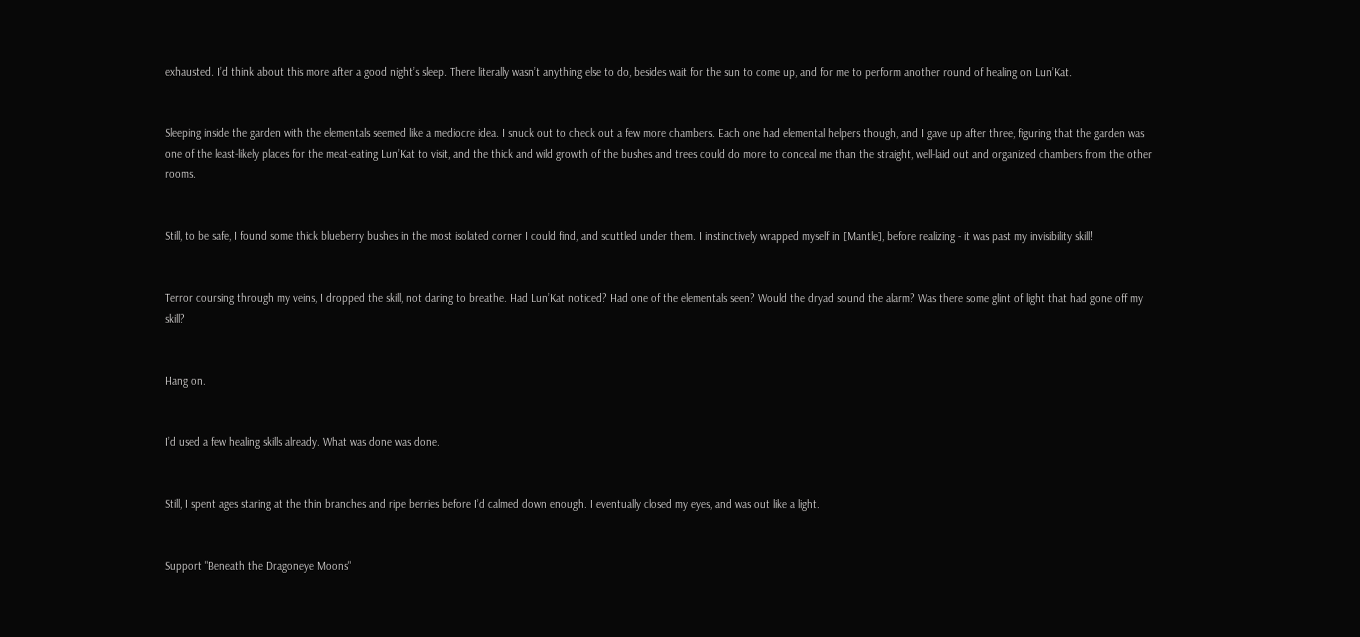exhausted. I’d think about this more after a good night’s sleep. There literally wasn’t anything else to do, besides wait for the sun to come up, and for me to perform another round of healing on Lun’Kat.


Sleeping inside the garden with the elementals seemed like a mediocre idea. I snuck out to check out a few more chambers. Each one had elemental helpers though, and I gave up after three, figuring that the garden was one of the least-likely places for the meat-eating Lun’Kat to visit, and the thick and wild growth of the bushes and trees could do more to conceal me than the straight, well-laid out and organized chambers from the other rooms.


Still, to be safe, I found some thick blueberry bushes in the most isolated corner I could find, and scuttled under them. I instinctively wrapped myself in [Mantle], before realizing - it was past my invisibility skill!


Terror coursing through my veins, I dropped the skill, not daring to breathe. Had Lun’Kat noticed? Had one of the elementals seen? Would the dryad sound the alarm? Was there some glint of light that had gone off my skill?


Hang on.


I’d used a few healing skills already. What was done was done.


Still, I spent ages staring at the thin branches and ripe berries before I’d calmed down enough. I eventually closed my eyes, and was out like a light.


Support "Beneath the Dragoneye Moons"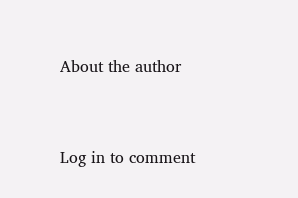About the author



Log in to comment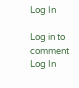Log In

Log in to comment
Log In